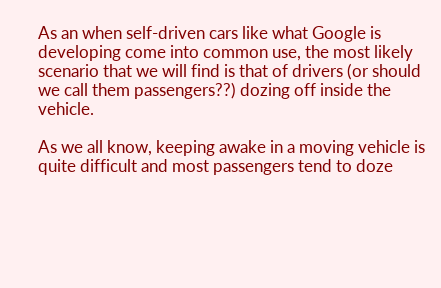As an when self-driven cars like what Google is developing come into common use, the most likely scenario that we will find is that of drivers (or should we call them passengers??) dozing off inside the vehicle.

As we all know, keeping awake in a moving vehicle is quite difficult and most passengers tend to doze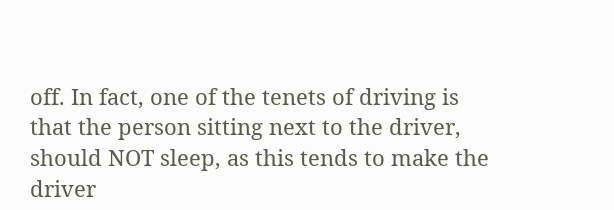off. In fact, one of the tenets of driving is that the person sitting next to the driver, should NOT sleep, as this tends to make the driver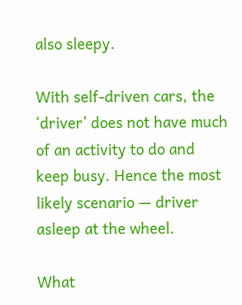also sleepy.

With self-driven cars, the ‘driver’ does not have much of an activity to do and keep busy. Hence the most likely scenario — driver asleep at the wheel.

What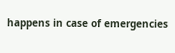happens in case of emergencies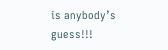is anybody’s guess!!!